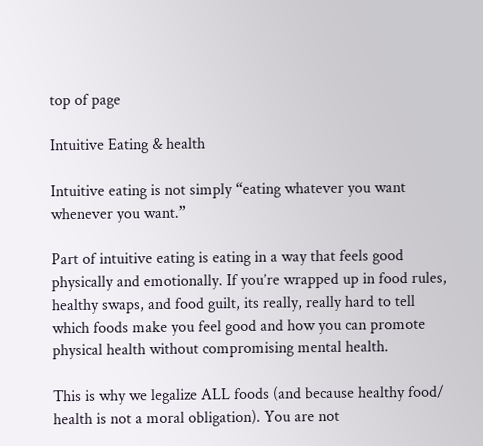top of page

Intuitive Eating & health

Intuitive eating is not simply “eating whatever you want whenever you want.”

Part of intuitive eating is eating in a way that feels good physically and emotionally. If you’re wrapped up in food rules, healthy swaps, and food guilt, its really, really hard to tell which foods make you feel good and how you can promote physical health without compromising mental health.

This is why we legalize ALL foods (and because healthy food/ health is not a moral obligation). You are not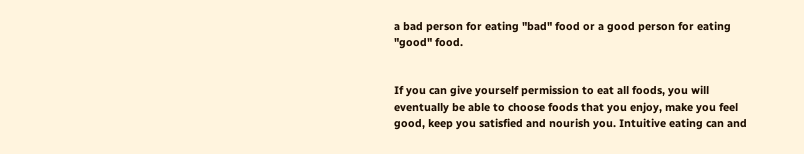a bad person for eating "bad" food or a good person for eating "good" food.


If you can give yourself permission to eat all foods, you will eventually be able to choose foods that you enjoy, make you feel good, keep you satisfied and nourish you. Intuitive eating can and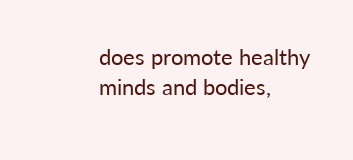does promote healthy minds and bodies,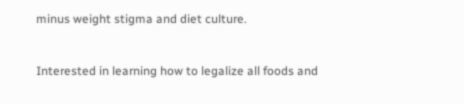minus weight stigma and diet culture.


Interested in learning how to legalize all foods and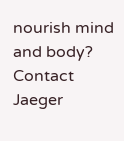nourish mind and body? Contact Jaeger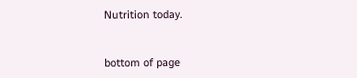Nutrition today.


bottom of page